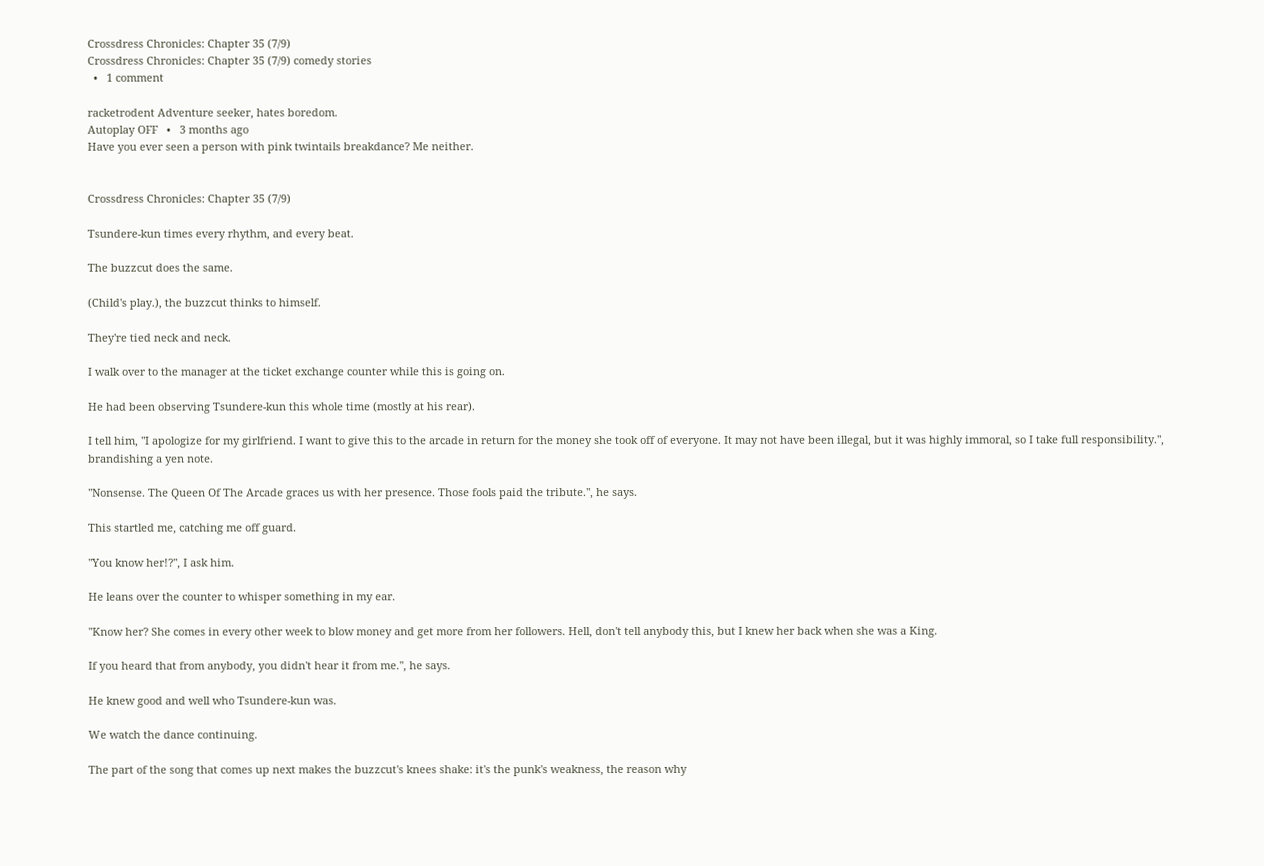Crossdress Chronicles: Chapter 35 (7/9)
Crossdress Chronicles: Chapter 35 (7/9) comedy stories
  •   1 comment

racketrodent Adventure seeker, hates boredom.
Autoplay OFF   •   3 months ago
Have you ever seen a person with pink twintails breakdance? Me neither.


Crossdress Chronicles: Chapter 35 (7/9)

Tsundere-kun times every rhythm, and every beat.

The buzzcut does the same.

(Child's play.), the buzzcut thinks to himself.

They're tied neck and neck.

I walk over to the manager at the ticket exchange counter while this is going on.

He had been observing Tsundere-kun this whole time (mostly at his rear).

I tell him, "I apologize for my girlfriend. I want to give this to the arcade in return for the money she took off of everyone. It may not have been illegal, but it was highly immoral, so I take full responsibility.", brandishing a yen note.

"Nonsense. The Queen Of The Arcade graces us with her presence. Those fools paid the tribute.", he says.

This startled me, catching me off guard.

"You know her!?", I ask him.

He leans over the counter to whisper something in my ear.

"Know her? She comes in every other week to blow money and get more from her followers. Hell, don't tell anybody this, but I knew her back when she was a King.

If you heard that from anybody, you didn't hear it from me.", he says.

He knew good and well who Tsundere-kun was.

We watch the dance continuing.

The part of the song that comes up next makes the buzzcut's knees shake: it's the punk's weakness, the reason why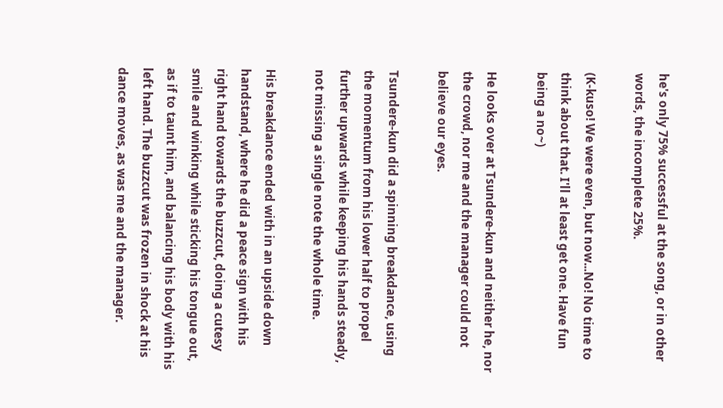he's only 75% successful at the song, or in other words, the incomplete 25%.

(K-kuso! We were even, but now...No! No time to think about that. I'll at least get one. Have fun being a no~)

He looks over at Tsundere-kun and neither he, nor the crowd, nor me and the manager could not believe our eyes.

Tsundere-kun did a spinning breakdance, using the momentum from his lower half to propel further upwards while keeping his hands steady, not missing a single note the whole time.

His breakdance ended with in an upside down handstand, where he did a peace sign with his right hand towards the buzzcut, doing a cutesy smile and winking while sticking his tongue out, as if to taunt him, and balancing his body with his left hand. The buzzcut was frozen in shock at his dance moves, as was me and the manager.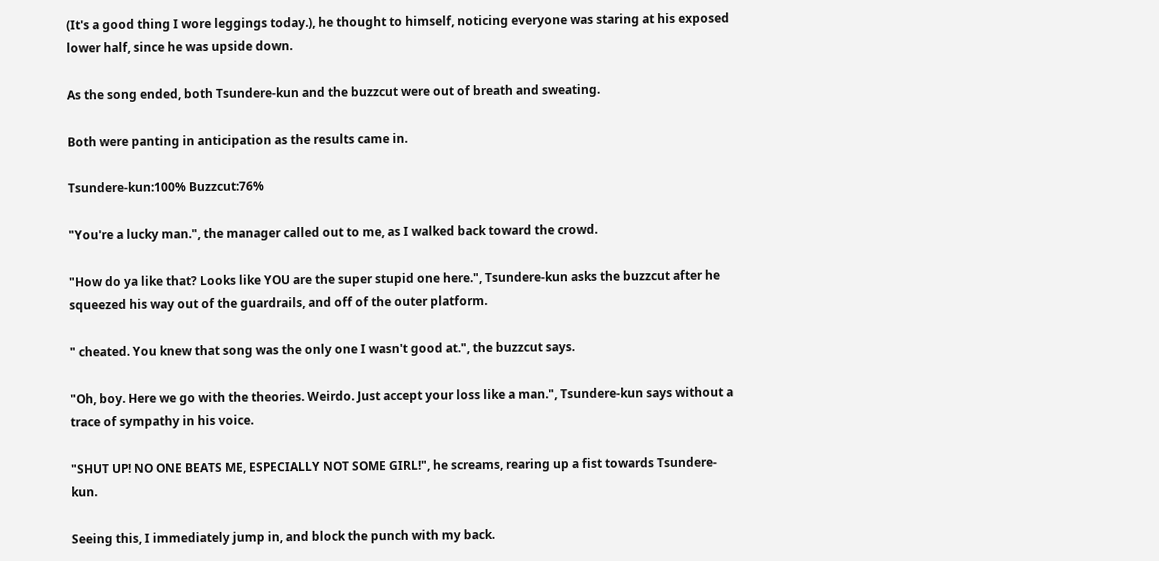(It's a good thing I wore leggings today.), he thought to himself, noticing everyone was staring at his exposed lower half, since he was upside down.

As the song ended, both Tsundere-kun and the buzzcut were out of breath and sweating.

Both were panting in anticipation as the results came in.

Tsundere-kun:100% Buzzcut:76%

"You're a lucky man.", the manager called out to me, as I walked back toward the crowd.

"How do ya like that? Looks like YOU are the super stupid one here.", Tsundere-kun asks the buzzcut after he squeezed his way out of the guardrails, and off of the outer platform.

" cheated. You knew that song was the only one I wasn't good at.", the buzzcut says.

"Oh, boy. Here we go with the theories. Weirdo. Just accept your loss like a man.", Tsundere-kun says without a trace of sympathy in his voice.

"SHUT UP! NO ONE BEATS ME, ESPECIALLY NOT SOME GIRL!", he screams, rearing up a fist towards Tsundere-kun.

Seeing this, I immediately jump in, and block the punch with my back.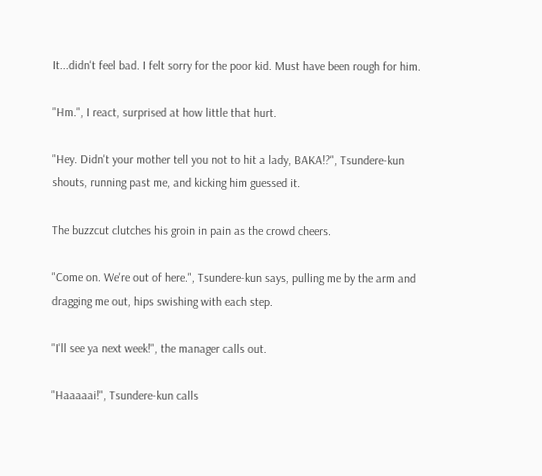It...didn't feel bad. I felt sorry for the poor kid. Must have been rough for him.

"Hm.", I react, surprised at how little that hurt.

"Hey. Didn't your mother tell you not to hit a lady, BAKA!?", Tsundere-kun shouts, running past me, and kicking him guessed it.

The buzzcut clutches his groin in pain as the crowd cheers.

"Come on. We're out of here.", Tsundere-kun says, pulling me by the arm and dragging me out, hips swishing with each step.

"I'll see ya next week!", the manager calls out.

"Haaaaai!", Tsundere-kun calls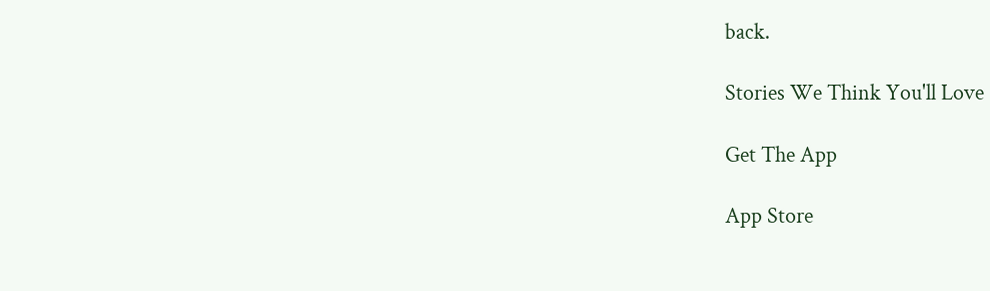back.

Stories We Think You'll Love

Get The App

App Store